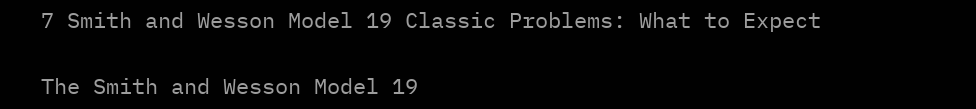7 Smith and Wesson Model 19 Classic Problems: What to Expect

The Smith and Wesson Model 19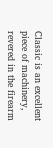Classic is an excellent piece of machinery, revered in the firearm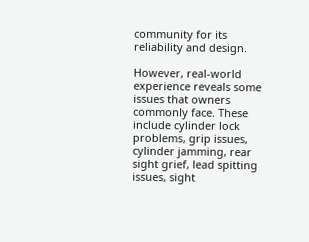community for its reliability and design.

However, real-world experience reveals some issues that owners commonly face. These include cylinder lock problems, grip issues, cylinder jamming, rear sight grief, lead spitting issues, sight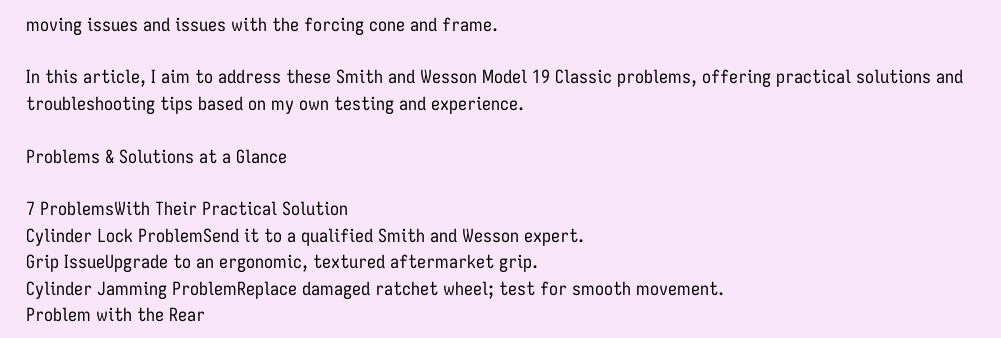moving issues and issues with the forcing cone and frame.

In this article, I aim to address these Smith and Wesson Model 19 Classic problems, offering practical solutions and troubleshooting tips based on my own testing and experience.

Problems & Solutions at a Glance

7 ProblemsWith Their Practical Solution
Cylinder Lock ProblemSend it to a qualified Smith and Wesson expert.
Grip IssueUpgrade to an ergonomic, textured aftermarket grip.
Cylinder Jamming ProblemReplace damaged ratchet wheel; test for smooth movement.
Problem with the Rear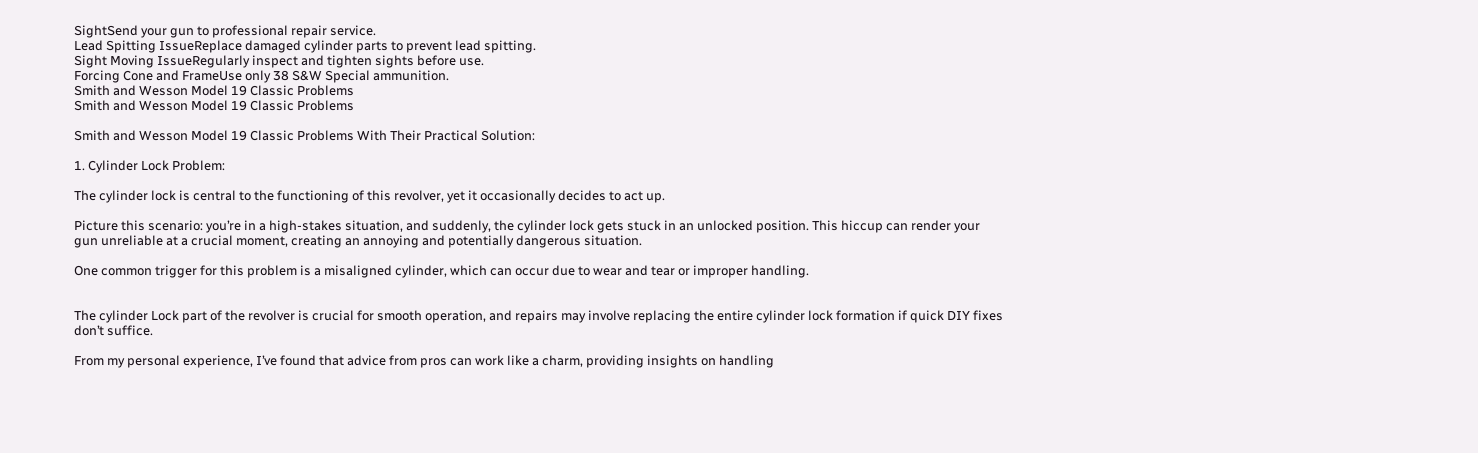SightSend your gun to professional repair service.
Lead Spitting IssueReplace damaged cylinder parts to prevent lead spitting.
Sight Moving IssueRegularly inspect and tighten sights before use.
Forcing Cone and FrameUse only 38 S&W Special ammunition.
Smith and Wesson Model 19 Classic Problems
Smith and Wesson Model 19 Classic Problems

Smith and Wesson Model 19 Classic Problems With Their Practical Solution:

1. Cylinder Lock Problem:

The cylinder lock is central to the functioning of this revolver, yet it occasionally decides to act up.

Picture this scenario: you’re in a high-stakes situation, and suddenly, the cylinder lock gets stuck in an unlocked position. This hiccup can render your gun unreliable at a crucial moment, creating an annoying and potentially dangerous situation.

One common trigger for this problem is a misaligned cylinder, which can occur due to wear and tear or improper handling.


The cylinder Lock part of the revolver is crucial for smooth operation, and repairs may involve replacing the entire cylinder lock formation if quick DIY fixes don’t suffice.

From my personal experience, I’ve found that advice from pros can work like a charm, providing insights on handling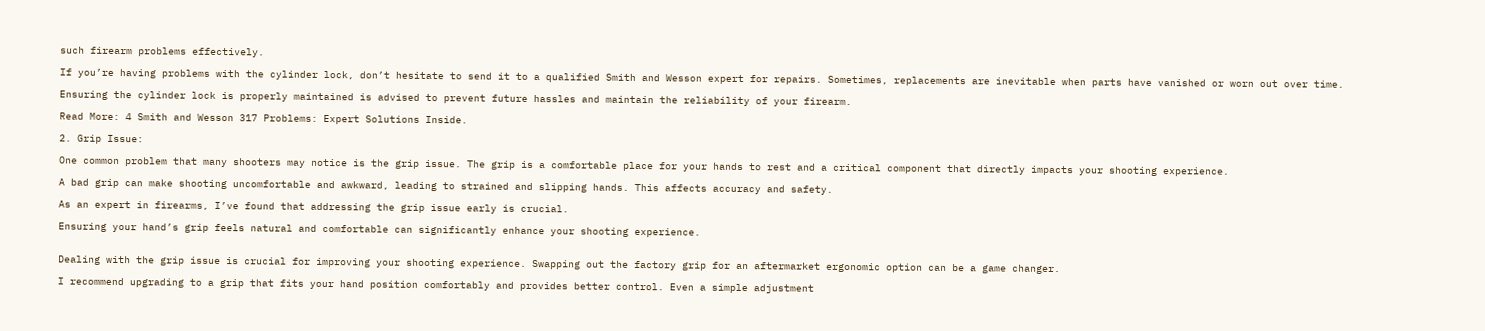such firearm problems effectively.

If you’re having problems with the cylinder lock, don’t hesitate to send it to a qualified Smith and Wesson expert for repairs. Sometimes, replacements are inevitable when parts have vanished or worn out over time.

Ensuring the cylinder lock is properly maintained is advised to prevent future hassles and maintain the reliability of your firearm.

Read More: 4 Smith and Wesson 317 Problems: Expert Solutions Inside.

2. Grip Issue:

One common problem that many shooters may notice is the grip issue. The grip is a comfortable place for your hands to rest and a critical component that directly impacts your shooting experience.

A bad grip can make shooting uncomfortable and awkward, leading to strained and slipping hands. This affects accuracy and safety.

As an expert in firearms, I’ve found that addressing the grip issue early is crucial.

Ensuring your hand’s grip feels natural and comfortable can significantly enhance your shooting experience.


Dealing with the grip issue is crucial for improving your shooting experience. Swapping out the factory grip for an aftermarket ergonomic option can be a game changer.

I recommend upgrading to a grip that fits your hand position comfortably and provides better control. Even a simple adjustment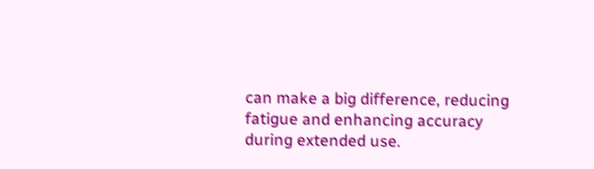can make a big difference, reducing fatigue and enhancing accuracy during extended use.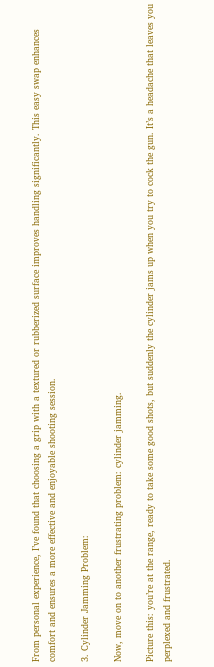From personal experience, I’ve found that choosing a grip with a textured or rubberized surface improves handling significantly. This easy swap enhances comfort and ensures a more effective and enjoyable shooting session.

3. Cylinder Jamming Problem:

Now, move on to another frustrating problem: cylinder jamming.

Picture this: you’re at the range, ready to take some good shots, but suddenly the cylinder jams up when you try to cock the gun. It’s a headache that leaves you perplexed and frustrated.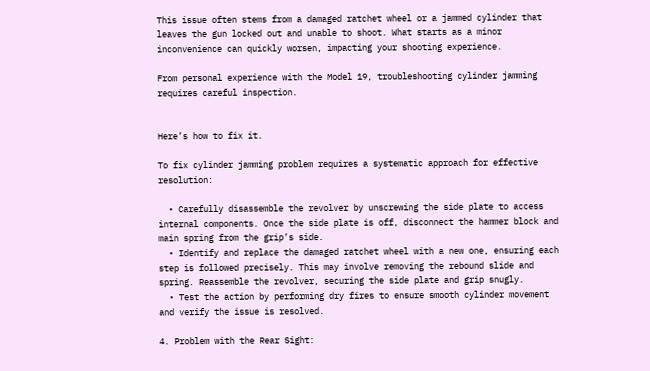This issue often stems from a damaged ratchet wheel or a jammed cylinder that leaves the gun locked out and unable to shoot. What starts as a minor inconvenience can quickly worsen, impacting your shooting experience.

From personal experience with the Model 19, troubleshooting cylinder jamming requires careful inspection.


Here’s how to fix it.

To fix cylinder jamming problem requires a systematic approach for effective resolution:

  • Carefully disassemble the revolver by unscrewing the side plate to access internal components. Once the side plate is off, disconnect the hammer block and main spring from the grip’s side.
  • Identify and replace the damaged ratchet wheel with a new one, ensuring each step is followed precisely. This may involve removing the rebound slide and spring. Reassemble the revolver, securing the side plate and grip snugly.
  • Test the action by performing dry fires to ensure smooth cylinder movement and verify the issue is resolved.

4. Problem with the Rear Sight: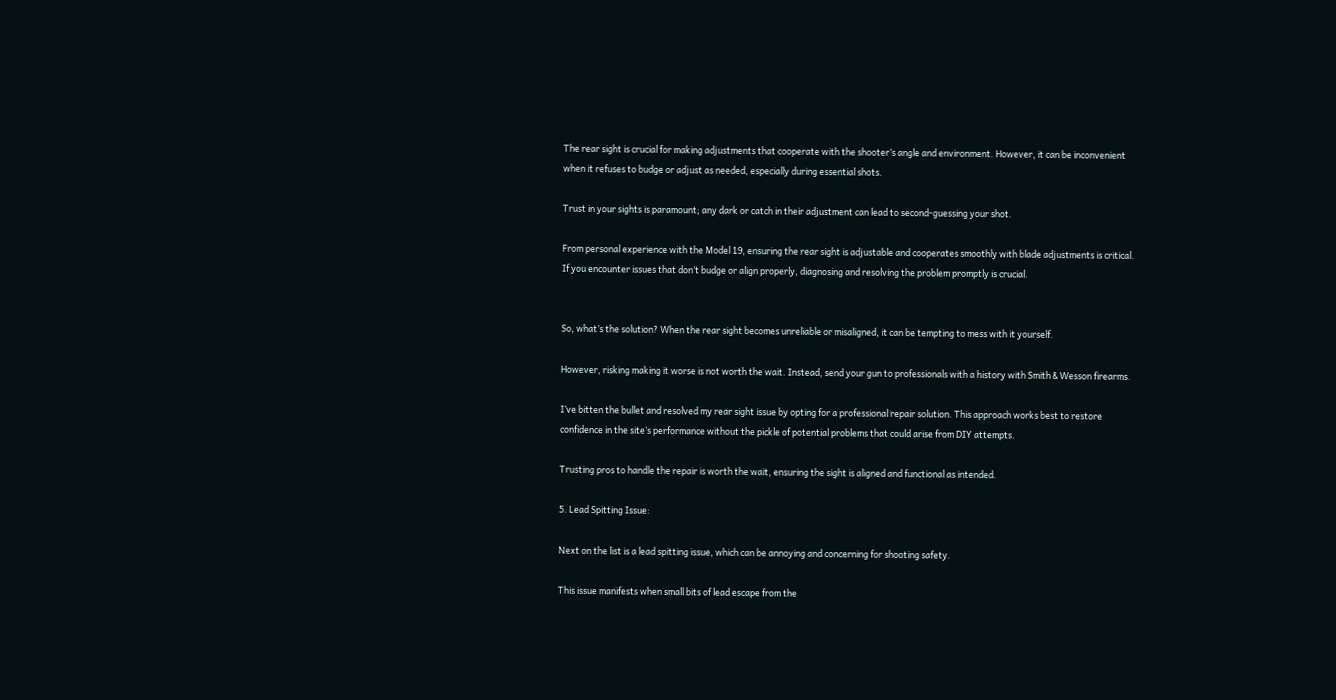The rear sight is crucial for making adjustments that cooperate with the shooter’s angle and environment. However, it can be inconvenient when it refuses to budge or adjust as needed, especially during essential shots.

Trust in your sights is paramount; any dark or catch in their adjustment can lead to second-guessing your shot.

From personal experience with the Model 19, ensuring the rear sight is adjustable and cooperates smoothly with blade adjustments is critical. If you encounter issues that don’t budge or align properly, diagnosing and resolving the problem promptly is crucial.


So, what’s the solution? When the rear sight becomes unreliable or misaligned, it can be tempting to mess with it yourself.

However, risking making it worse is not worth the wait. Instead, send your gun to professionals with a history with Smith & Wesson firearms.

I’ve bitten the bullet and resolved my rear sight issue by opting for a professional repair solution. This approach works best to restore confidence in the site’s performance without the pickle of potential problems that could arise from DIY attempts.

Trusting pros to handle the repair is worth the wait, ensuring the sight is aligned and functional as intended.

5. Lead Spitting Issue:

Next on the list is a lead spitting issue, which can be annoying and concerning for shooting safety.

This issue manifests when small bits of lead escape from the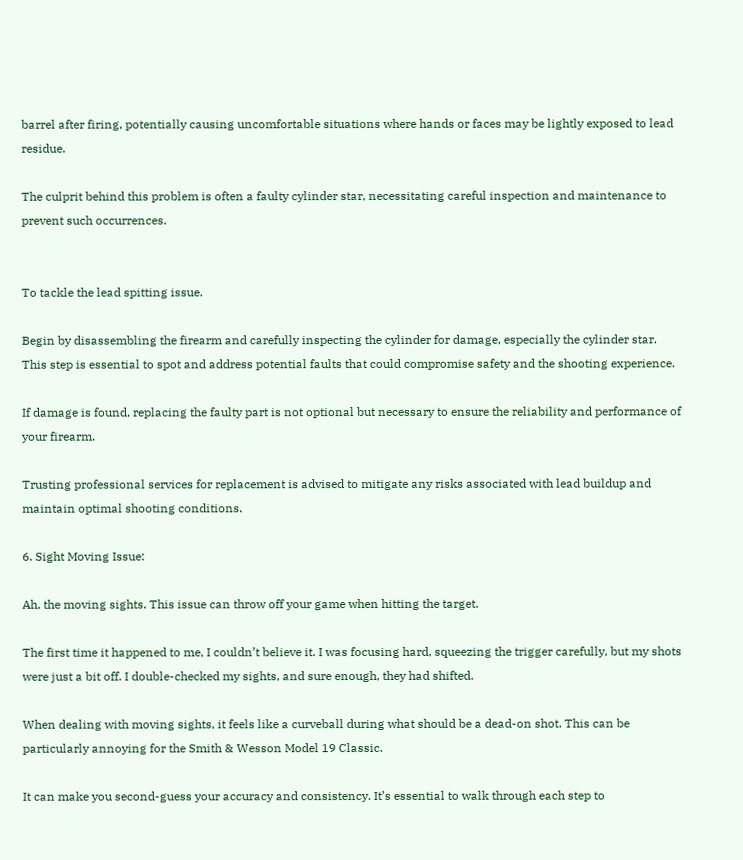barrel after firing, potentially causing uncomfortable situations where hands or faces may be lightly exposed to lead residue.

The culprit behind this problem is often a faulty cylinder star, necessitating careful inspection and maintenance to prevent such occurrences.


To tackle the lead spitting issue.

Begin by disassembling the firearm and carefully inspecting the cylinder for damage, especially the cylinder star. This step is essential to spot and address potential faults that could compromise safety and the shooting experience.

If damage is found, replacing the faulty part is not optional but necessary to ensure the reliability and performance of your firearm.

Trusting professional services for replacement is advised to mitigate any risks associated with lead buildup and maintain optimal shooting conditions.

6. Sight Moving Issue:

Ah, the moving sights. This issue can throw off your game when hitting the target.

The first time it happened to me, I couldn’t believe it. I was focusing hard, squeezing the trigger carefully, but my shots were just a bit off. I double-checked my sights, and sure enough, they had shifted.

When dealing with moving sights, it feels like a curveball during what should be a dead-on shot. This can be particularly annoying for the Smith & Wesson Model 19 Classic.

It can make you second-guess your accuracy and consistency. It’s essential to walk through each step to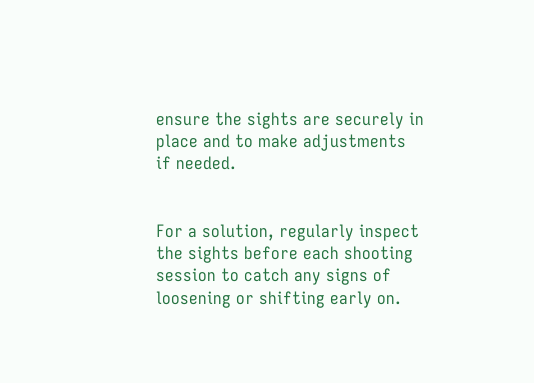ensure the sights are securely in place and to make adjustments if needed.


For a solution, regularly inspect the sights before each shooting session to catch any signs of loosening or shifting early on.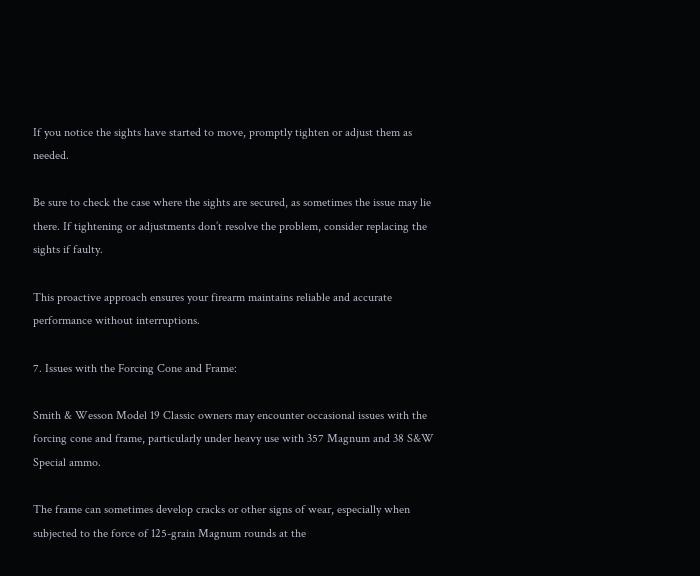If you notice the sights have started to move, promptly tighten or adjust them as needed.

Be sure to check the case where the sights are secured, as sometimes the issue may lie there. If tightening or adjustments don’t resolve the problem, consider replacing the sights if faulty.

This proactive approach ensures your firearm maintains reliable and accurate performance without interruptions.

7. Issues with the Forcing Cone and Frame:

Smith & Wesson Model 19 Classic owners may encounter occasional issues with the forcing cone and frame, particularly under heavy use with 357 Magnum and 38 S&W Special ammo.

The frame can sometimes develop cracks or other signs of wear, especially when subjected to the force of 125-grain Magnum rounds at the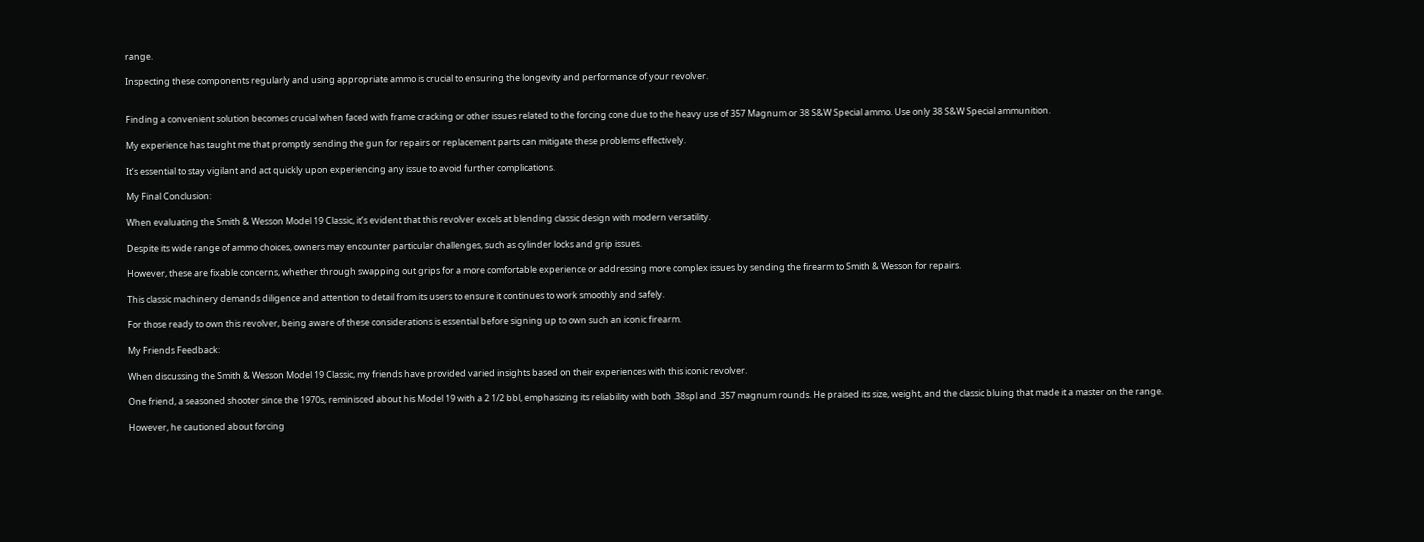range.

Inspecting these components regularly and using appropriate ammo is crucial to ensuring the longevity and performance of your revolver.


Finding a convenient solution becomes crucial when faced with frame cracking or other issues related to the forcing cone due to the heavy use of 357 Magnum or 38 S&W Special ammo. Use only 38 S&W Special ammunition.

My experience has taught me that promptly sending the gun for repairs or replacement parts can mitigate these problems effectively.

It’s essential to stay vigilant and act quickly upon experiencing any issue to avoid further complications.

My Final Conclusion:

When evaluating the Smith & Wesson Model 19 Classic, it’s evident that this revolver excels at blending classic design with modern versatility.

Despite its wide range of ammo choices, owners may encounter particular challenges, such as cylinder locks and grip issues.

However, these are fixable concerns, whether through swapping out grips for a more comfortable experience or addressing more complex issues by sending the firearm to Smith & Wesson for repairs.

This classic machinery demands diligence and attention to detail from its users to ensure it continues to work smoothly and safely.

For those ready to own this revolver, being aware of these considerations is essential before signing up to own such an iconic firearm.

My Friends Feedback:

When discussing the Smith & Wesson Model 19 Classic, my friends have provided varied insights based on their experiences with this iconic revolver.

One friend, a seasoned shooter since the 1970s, reminisced about his Model 19 with a 2 1/2 bbl, emphasizing its reliability with both .38spl and .357 magnum rounds. He praised its size, weight, and the classic bluing that made it a master on the range.

However, he cautioned about forcing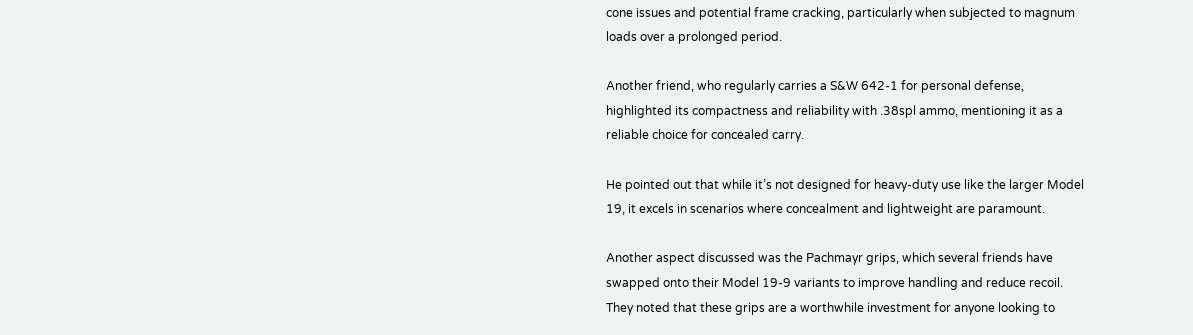cone issues and potential frame cracking, particularly when subjected to magnum loads over a prolonged period.

Another friend, who regularly carries a S&W 642-1 for personal defense, highlighted its compactness and reliability with .38spl ammo, mentioning it as a reliable choice for concealed carry.

He pointed out that while it’s not designed for heavy-duty use like the larger Model 19, it excels in scenarios where concealment and lightweight are paramount.

Another aspect discussed was the Pachmayr grips, which several friends have swapped onto their Model 19-9 variants to improve handling and reduce recoil. They noted that these grips are a worthwhile investment for anyone looking to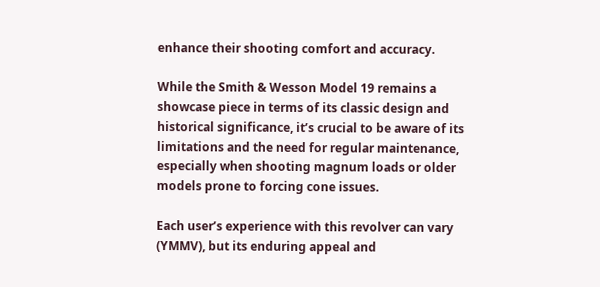enhance their shooting comfort and accuracy.

While the Smith & Wesson Model 19 remains a showcase piece in terms of its classic design and historical significance, it’s crucial to be aware of its limitations and the need for regular maintenance, especially when shooting magnum loads or older models prone to forcing cone issues.

Each user’s experience with this revolver can vary (YMMV), but its enduring appeal and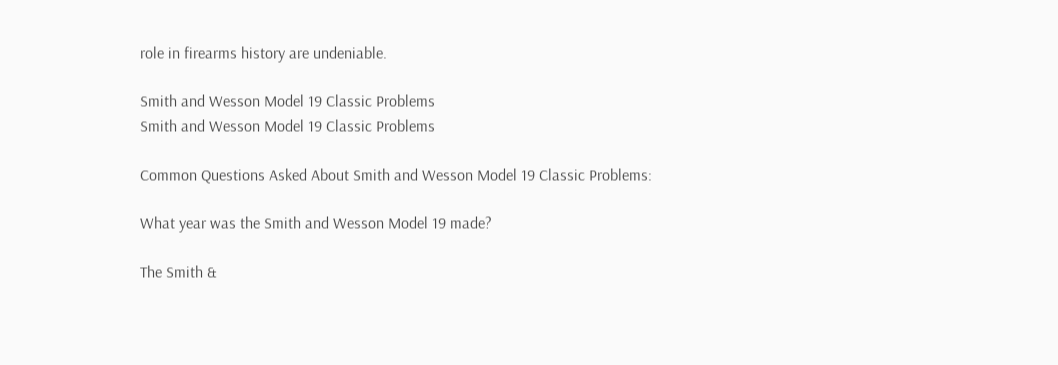role in firearms history are undeniable.

Smith and Wesson Model 19 Classic Problems
Smith and Wesson Model 19 Classic Problems

Common Questions Asked About Smith and Wesson Model 19 Classic Problems:

What year was the Smith and Wesson Model 19 made?

The Smith &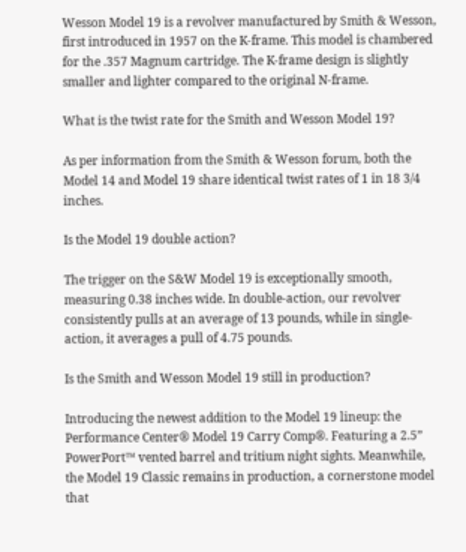Wesson Model 19 is a revolver manufactured by Smith & Wesson, first introduced in 1957 on the K-frame. This model is chambered for the .357 Magnum cartridge. The K-frame design is slightly smaller and lighter compared to the original N-frame.

What is the twist rate for the Smith and Wesson Model 19?

As per information from the Smith & Wesson forum, both the Model 14 and Model 19 share identical twist rates of 1 in 18 3/4 inches.

Is the Model 19 double action?

The trigger on the S&W Model 19 is exceptionally smooth, measuring 0.38 inches wide. In double-action, our revolver consistently pulls at an average of 13 pounds, while in single-action, it averages a pull of 4.75 pounds.

Is the Smith and Wesson Model 19 still in production?

Introducing the newest addition to the Model 19 lineup: the Performance Center® Model 19 Carry Comp®. Featuring a 2.5” PowerPort™ vented barrel and tritium night sights. Meanwhile, the Model 19 Classic remains in production, a cornerstone model that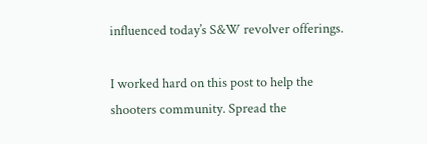influenced today’s S&W revolver offerings.

I worked hard on this post to help the shooters community. Spread the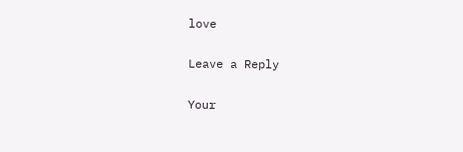love

Leave a Reply

Your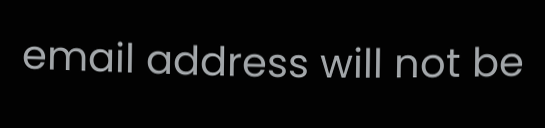email address will not be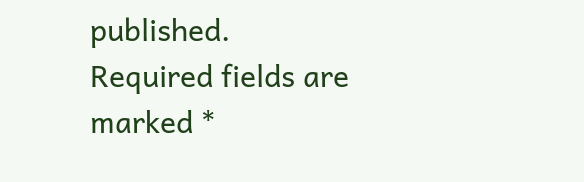published. Required fields are marked *